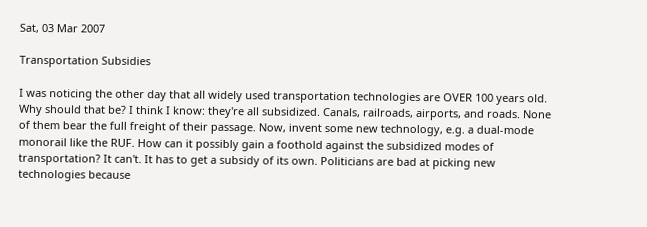Sat, 03 Mar 2007

Transportation Subsidies

I was noticing the other day that all widely used transportation technologies are OVER 100 years old. Why should that be? I think I know: they're all subsidized. Canals, railroads, airports, and roads. None of them bear the full freight of their passage. Now, invent some new technology, e.g. a dual-mode monorail like the RUF. How can it possibly gain a foothold against the subsidized modes of transportation? It can't. It has to get a subsidy of its own. Politicians are bad at picking new technologies because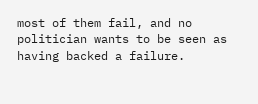most of them fail, and no politician wants to be seen as having backed a failure.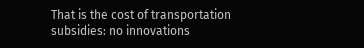That is the cost of transportation subsidies: no innovations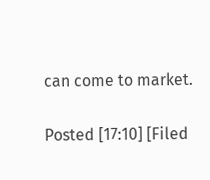can come to market.

Posted [17:10] [Filed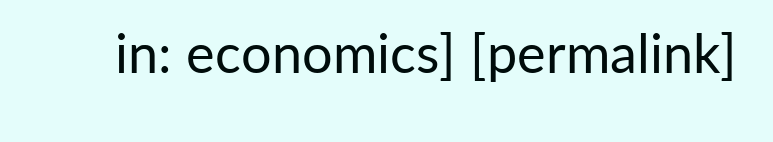in: economics] [permalink]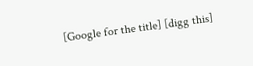[Google for the title] [digg this]